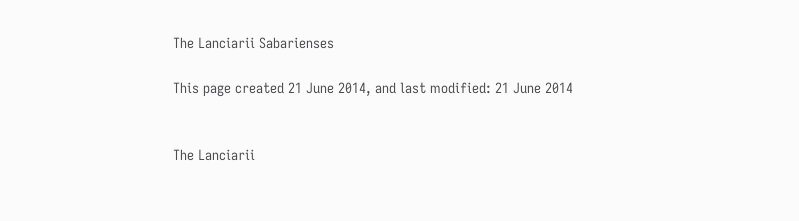The Lanciarii Sabarienses

This page created 21 June 2014, and last modified: 21 June 2014


The Lanciarii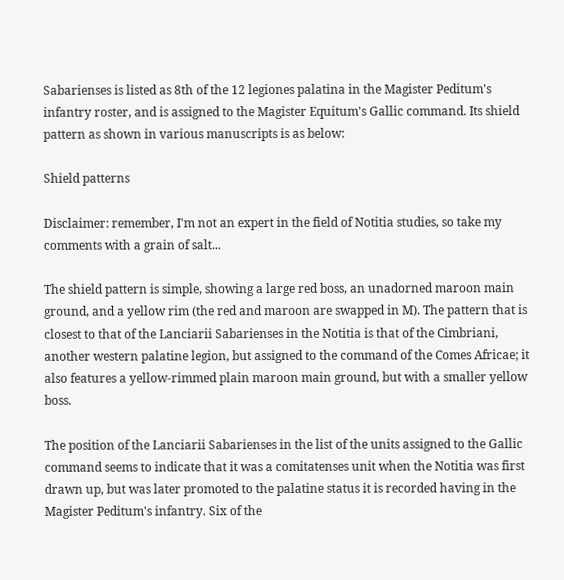Sabarienses is listed as 8th of the 12 legiones palatina in the Magister Peditum's infantry roster, and is assigned to the Magister Equitum's Gallic command. Its shield pattern as shown in various manuscripts is as below:

Shield patterns

Disclaimer: remember, I'm not an expert in the field of Notitia studies, so take my comments with a grain of salt...

The shield pattern is simple, showing a large red boss, an unadorned maroon main ground, and a yellow rim (the red and maroon are swapped in M). The pattern that is closest to that of the Lanciarii Sabarienses in the Notitia is that of the Cimbriani, another western palatine legion, but assigned to the command of the Comes Africae; it also features a yellow-rimmed plain maroon main ground, but with a smaller yellow boss.

The position of the Lanciarii Sabarienses in the list of the units assigned to the Gallic command seems to indicate that it was a comitatenses unit when the Notitia was first drawn up, but was later promoted to the palatine status it is recorded having in the Magister Peditum's infantry. Six of the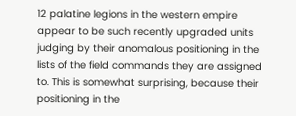12 palatine legions in the western empire appear to be such recently upgraded units judging by their anomalous positioning in the lists of the field commands they are assigned to. This is somewhat surprising, because their positioning in the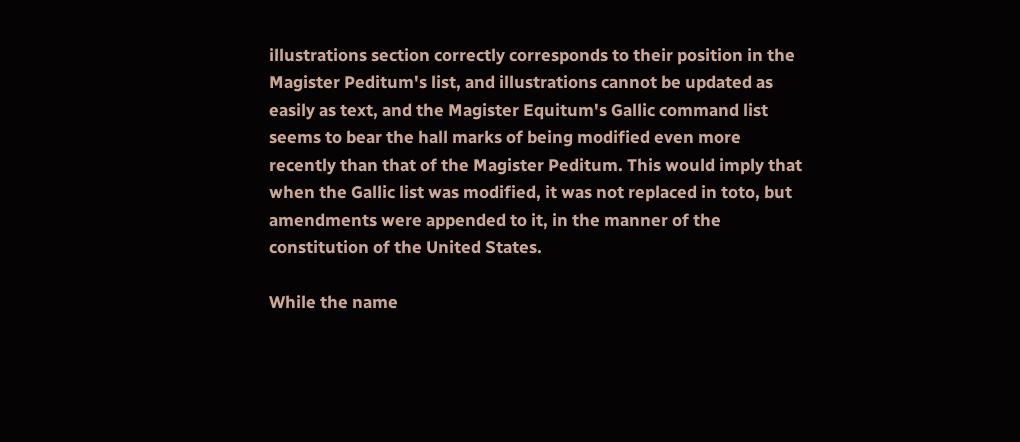illustrations section correctly corresponds to their position in the Magister Peditum's list, and illustrations cannot be updated as easily as text, and the Magister Equitum's Gallic command list seems to bear the hall marks of being modified even more recently than that of the Magister Peditum. This would imply that when the Gallic list was modified, it was not replaced in toto, but amendments were appended to it, in the manner of the constitution of the United States.

While the name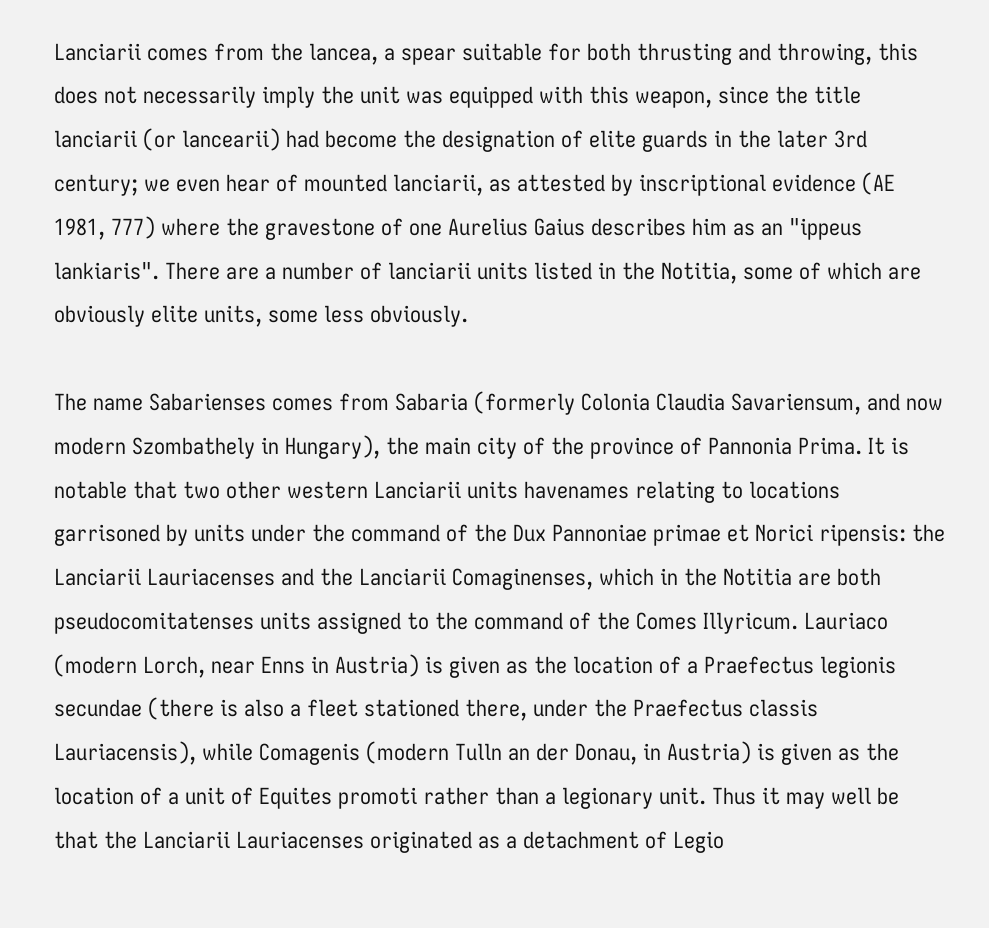Lanciarii comes from the lancea, a spear suitable for both thrusting and throwing, this does not necessarily imply the unit was equipped with this weapon, since the title lanciarii (or lancearii) had become the designation of elite guards in the later 3rd century; we even hear of mounted lanciarii, as attested by inscriptional evidence (AE 1981, 777) where the gravestone of one Aurelius Gaius describes him as an "ippeus lankiaris". There are a number of lanciarii units listed in the Notitia, some of which are obviously elite units, some less obviously.

The name Sabarienses comes from Sabaria (formerly Colonia Claudia Savariensum, and now modern Szombathely in Hungary), the main city of the province of Pannonia Prima. It is notable that two other western Lanciarii units havenames relating to locations garrisoned by units under the command of the Dux Pannoniae primae et Norici ripensis: the Lanciarii Lauriacenses and the Lanciarii Comaginenses, which in the Notitia are both pseudocomitatenses units assigned to the command of the Comes Illyricum. Lauriaco (modern Lorch, near Enns in Austria) is given as the location of a Praefectus legionis secundae (there is also a fleet stationed there, under the Praefectus classis Lauriacensis), while Comagenis (modern Tulln an der Donau, in Austria) is given as the location of a unit of Equites promoti rather than a legionary unit. Thus it may well be that the Lanciarii Lauriacenses originated as a detachment of Legio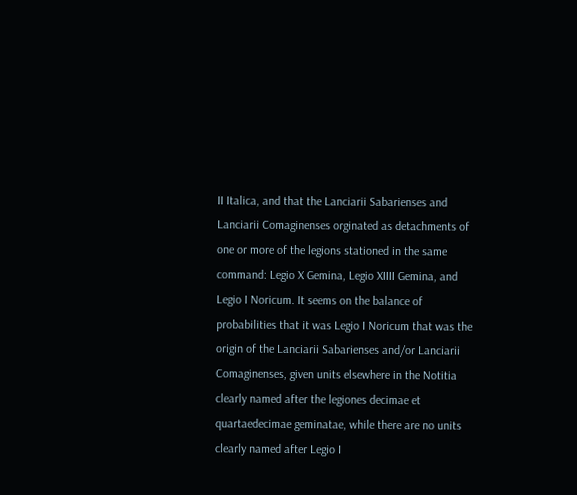II Italica, and that the Lanciarii Sabarienses and Lanciarii Comaginenses orginated as detachments of one or more of the legions stationed in the same command: Legio X Gemina, Legio XIIII Gemina, and Legio I Noricum. It seems on the balance of probabilities that it was Legio I Noricum that was the origin of the Lanciarii Sabarienses and/or Lanciarii Comaginenses, given units elsewhere in the Notitia clearly named after the legiones decimae et quartaedecimae geminatae, while there are no units clearly named after Legio I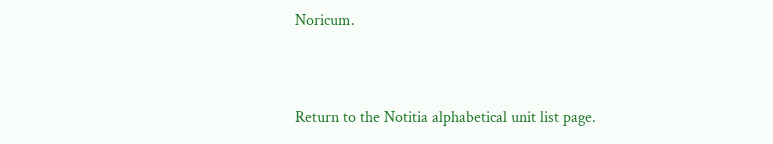Noricum.


Return to the Notitia alphabetical unit list page.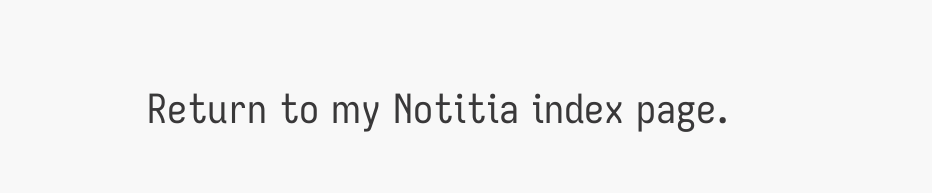Return to my Notitia index page.